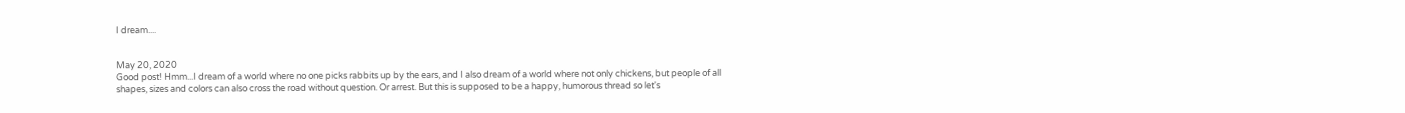I dream....


May 20, 2020
Good post! Hmm...I dream of a world where no one picks rabbits up by the ears, and I also dream of a world where not only chickens, but people of all shapes, sizes and colors can also cross the road without question. Or arrest. But this is supposed to be a happy, humorous thread so let's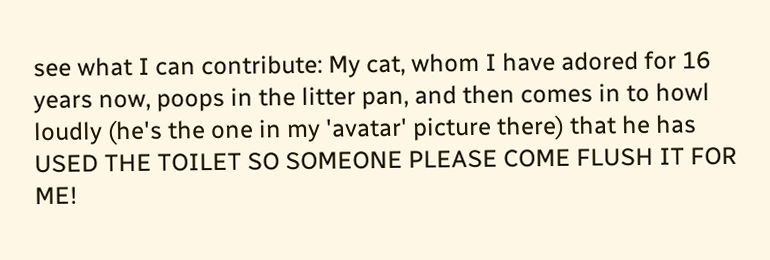see what I can contribute: My cat, whom I have adored for 16 years now, poops in the litter pan, and then comes in to howl loudly (he's the one in my 'avatar' picture there) that he has USED THE TOILET SO SOMEONE PLEASE COME FLUSH IT FOR ME!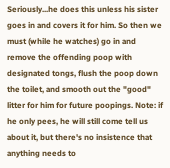Seriously...he does this unless his sister goes in and covers it for him. So then we must (while he watches) go in and remove the offending poop with designated tongs, flush the poop down the toilet, and smooth out the "good" litter for him for future poopings. Note: if he only pees, he will still come tell us about it, but there's no insistence that anything needs to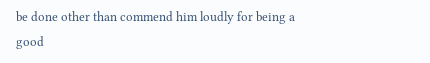be done other than commend him loudly for being a good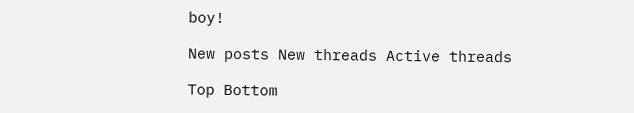boy!

New posts New threads Active threads

Top Bottom